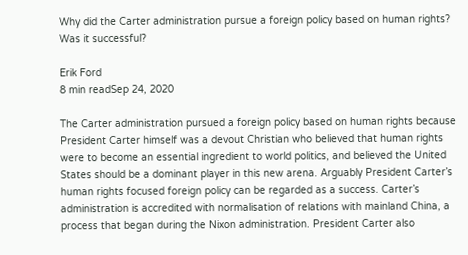Why did the Carter administration pursue a foreign policy based on human rights? Was it successful?

Erik Ford
8 min readSep 24, 2020

The Carter administration pursued a foreign policy based on human rights because President Carter himself was a devout Christian who believed that human rights were to become an essential ingredient to world politics, and believed the United States should be a dominant player in this new arena. Arguably President Carter’s human rights focused foreign policy can be regarded as a success. Carter’s administration is accredited with normalisation of relations with mainland China, a process that began during the Nixon administration. President Carter also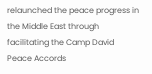relaunched the peace progress in the Middle East through facilitating the Camp David Peace Accords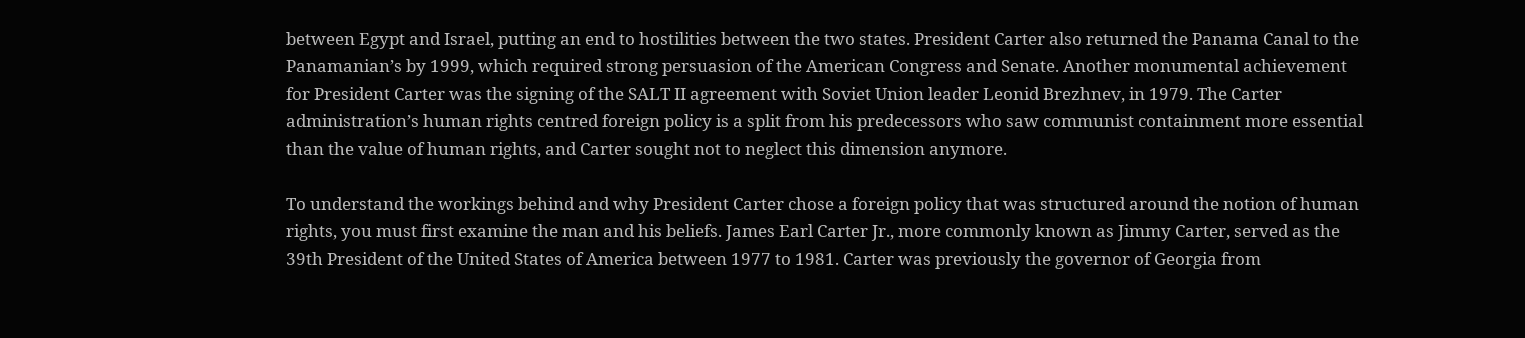between Egypt and Israel, putting an end to hostilities between the two states. President Carter also returned the Panama Canal to the Panamanian’s by 1999, which required strong persuasion of the American Congress and Senate. Another monumental achievement for President Carter was the signing of the SALT II agreement with Soviet Union leader Leonid Brezhnev, in 1979. The Carter administration’s human rights centred foreign policy is a split from his predecessors who saw communist containment more essential than the value of human rights, and Carter sought not to neglect this dimension anymore.

To understand the workings behind and why President Carter chose a foreign policy that was structured around the notion of human rights, you must first examine the man and his beliefs. James Earl Carter Jr., more commonly known as Jimmy Carter, served as the 39th President of the United States of America between 1977 to 1981. Carter was previously the governor of Georgia from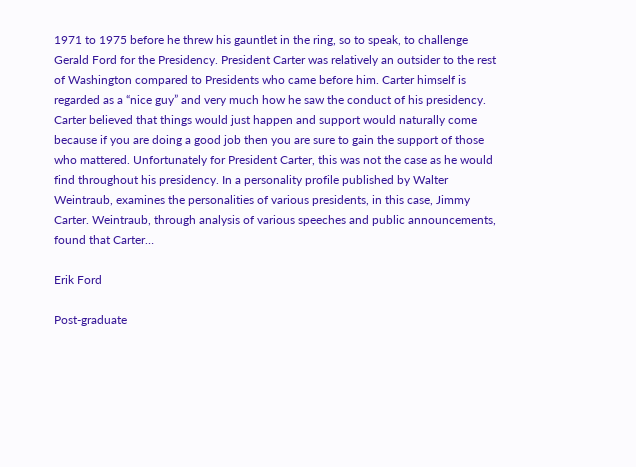1971 to 1975 before he threw his gauntlet in the ring, so to speak, to challenge Gerald Ford for the Presidency. President Carter was relatively an outsider to the rest of Washington compared to Presidents who came before him. Carter himself is regarded as a “nice guy” and very much how he saw the conduct of his presidency. Carter believed that things would just happen and support would naturally come because if you are doing a good job then you are sure to gain the support of those who mattered. Unfortunately for President Carter, this was not the case as he would find throughout his presidency. In a personality profile published by Walter Weintraub, examines the personalities of various presidents, in this case, Jimmy Carter. Weintraub, through analysis of various speeches and public announcements, found that Carter…

Erik Ford

Post-graduate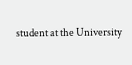student at the University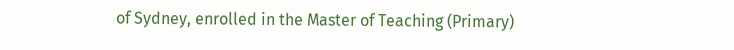of Sydney, enrolled in the Master of Teaching (Primary)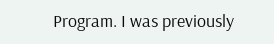Program. I was previously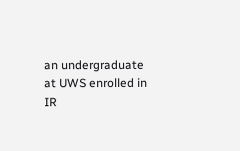an undergraduate at UWS enrolled in IR